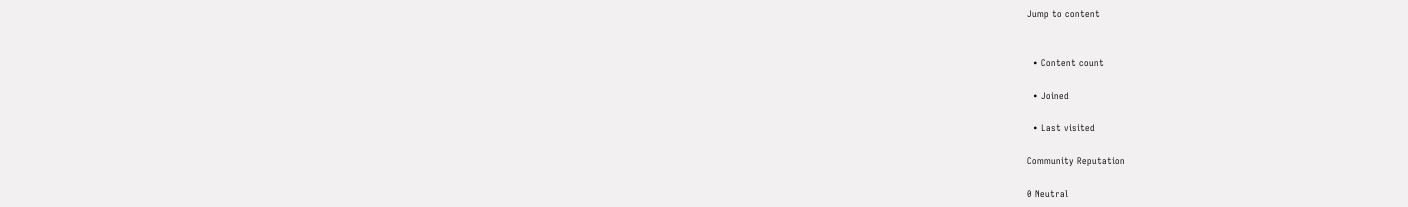Jump to content


  • Content count

  • Joined

  • Last visited

Community Reputation

0 Neutral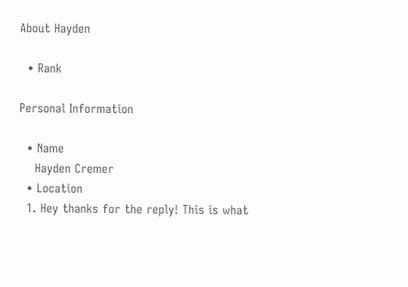About Hayden

  • Rank

Personal Information

  • Name
    Hayden Cremer
  • Location
  1. Hey thanks for the reply! This is what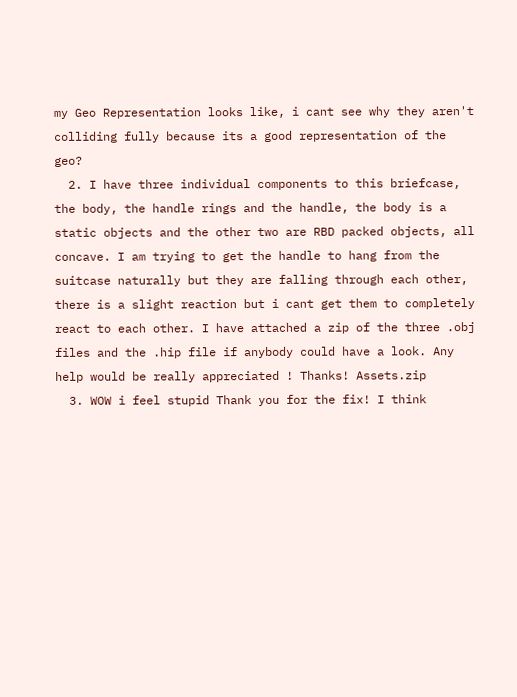my Geo Representation looks like, i cant see why they aren't colliding fully because its a good representation of the geo?
  2. I have three individual components to this briefcase, the body, the handle rings and the handle, the body is a static objects and the other two are RBD packed objects, all concave. I am trying to get the handle to hang from the suitcase naturally but they are falling through each other, there is a slight reaction but i cant get them to completely react to each other. I have attached a zip of the three .obj files and the .hip file if anybody could have a look. Any help would be really appreciated ! Thanks! Assets.zip
  3. WOW i feel stupid Thank you for the fix! I think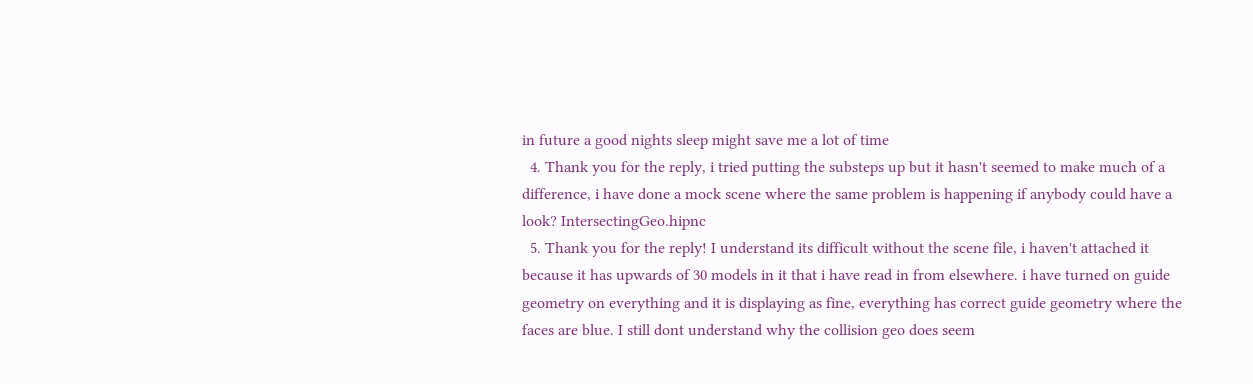in future a good nights sleep might save me a lot of time
  4. Thank you for the reply, i tried putting the substeps up but it hasn't seemed to make much of a difference, i have done a mock scene where the same problem is happening if anybody could have a look? IntersectingGeo.hipnc
  5. Thank you for the reply! I understand its difficult without the scene file, i haven't attached it because it has upwards of 30 models in it that i have read in from elsewhere. i have turned on guide geometry on everything and it is displaying as fine, everything has correct guide geometry where the faces are blue. I still dont understand why the collision geo does seem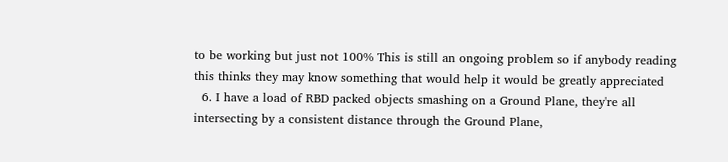to be working but just not 100% This is still an ongoing problem so if anybody reading this thinks they may know something that would help it would be greatly appreciated
  6. I have a load of RBD packed objects smashing on a Ground Plane, they're all intersecting by a consistent distance through the Ground Plane,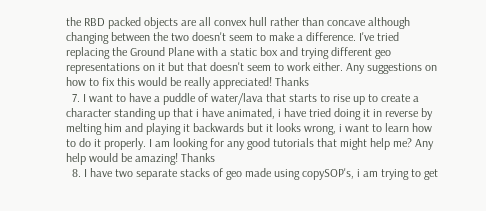the RBD packed objects are all convex hull rather than concave although changing between the two doesn't seem to make a difference. I've tried replacing the Ground Plane with a static box and trying different geo representations on it but that doesn't seem to work either. Any suggestions on how to fix this would be really appreciated! Thanks
  7. I want to have a puddle of water/lava that starts to rise up to create a character standing up that i have animated, i have tried doing it in reverse by melting him and playing it backwards but it looks wrong, i want to learn how to do it properly. I am looking for any good tutorials that might help me? Any help would be amazing! Thanks
  8. I have two separate stacks of geo made using copySOP's, i am trying to get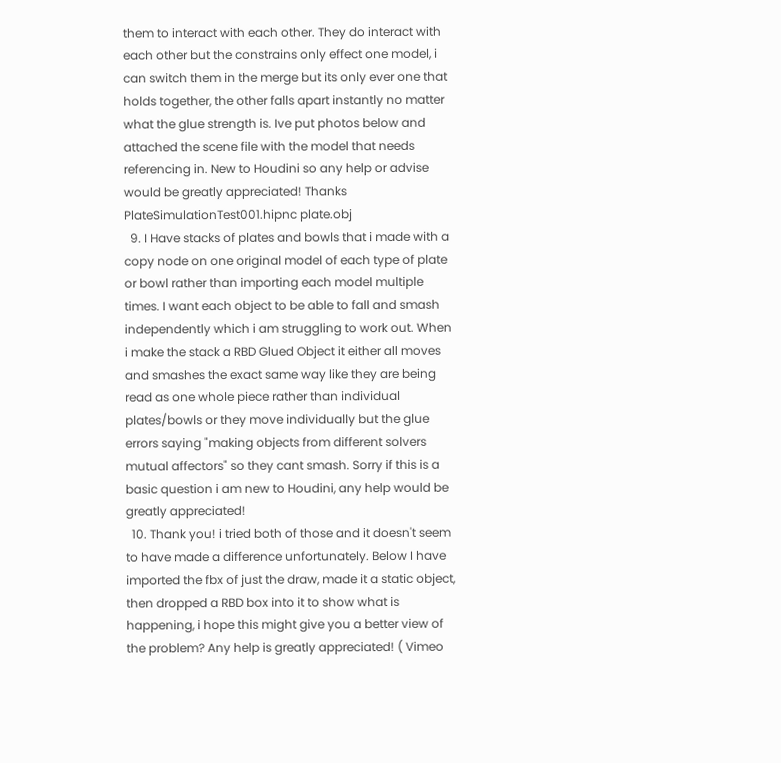them to interact with each other. They do interact with each other but the constrains only effect one model, i can switch them in the merge but its only ever one that holds together, the other falls apart instantly no matter what the glue strength is. Ive put photos below and attached the scene file with the model that needs referencing in. New to Houdini so any help or advise would be greatly appreciated! Thanks PlateSimulationTest001.hipnc plate.obj
  9. I Have stacks of plates and bowls that i made with a copy node on one original model of each type of plate or bowl rather than importing each model multiple times. I want each object to be able to fall and smash independently which i am struggling to work out. When i make the stack a RBD Glued Object it either all moves and smashes the exact same way like they are being read as one whole piece rather than individual plates/bowls or they move individually but the glue errors saying "making objects from different solvers mutual affectors" so they cant smash. Sorry if this is a basic question i am new to Houdini, any help would be greatly appreciated!
  10. Thank you! i tried both of those and it doesn't seem to have made a difference unfortunately. Below I have imported the fbx of just the draw, made it a static object, then dropped a RBD box into it to show what is happening, i hope this might give you a better view of the problem? Any help is greatly appreciated! ( Vimeo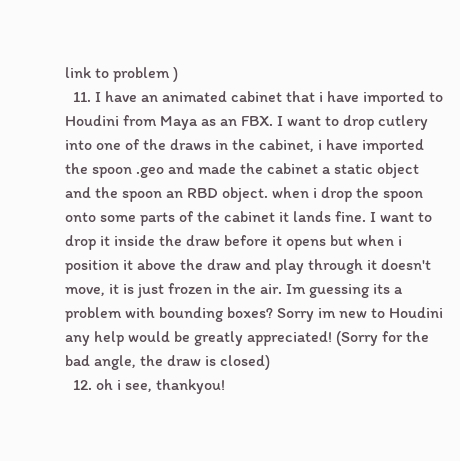link to problem )
  11. I have an animated cabinet that i have imported to Houdini from Maya as an FBX. I want to drop cutlery into one of the draws in the cabinet, i have imported the spoon .geo and made the cabinet a static object and the spoon an RBD object. when i drop the spoon onto some parts of the cabinet it lands fine. I want to drop it inside the draw before it opens but when i position it above the draw and play through it doesn't move, it is just frozen in the air. Im guessing its a problem with bounding boxes? Sorry im new to Houdini any help would be greatly appreciated! (Sorry for the bad angle, the draw is closed)
  12. oh i see, thankyou!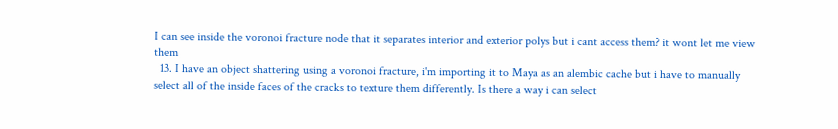I can see inside the voronoi fracture node that it separates interior and exterior polys but i cant access them? it wont let me view them
  13. I have an object shattering using a voronoi fracture, i'm importing it to Maya as an alembic cache but i have to manually select all of the inside faces of the cracks to texture them differently. Is there a way i can select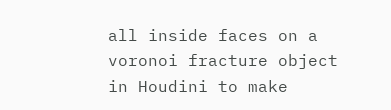all inside faces on a voronoi fracture object in Houdini to make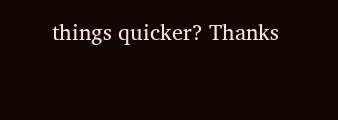things quicker? Thanks